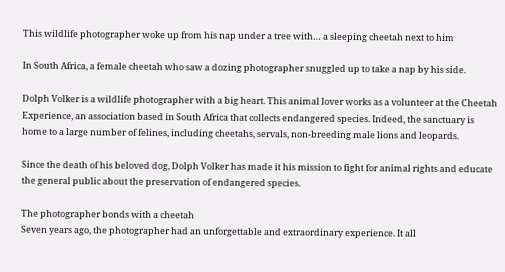This wildlife photographer woke up from his nap under a tree with… a sleeping cheetah next to him

In South Africa, a female cheetah who saw a dozing photographer snuggled up to take a nap by his side.

Dolph Volker is a wildlife photographer with a big heart. This animal lover works as a volunteer at the Cheetah Experience, an association based in South Africa that collects endangered species. Indeed, the sanctuary is home to a large number of felines, including cheetahs, servals, non-breeding male lions and leopards.

Since the death of his beloved dog, Dolph Volker has made it his mission to fight for animal rights and educate the general public about the preservation of endangered species.

The photographer bonds with a cheetah
Seven years ago, the photographer had an unforgettable and extraordinary experience. It all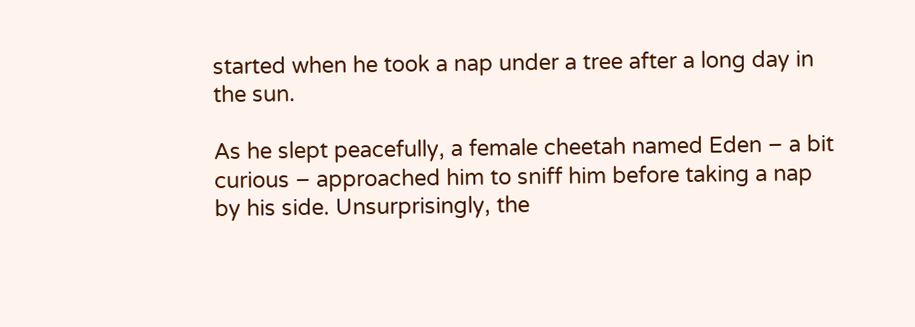started when he took a nap under a tree after a long day in the sun.

As he slept peacefully, a female cheetah named Eden – a bit curious – approached him to sniff him before taking a nap by his side. Unsurprisingly, the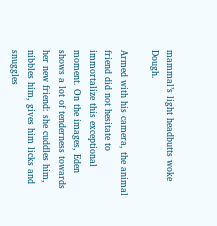mammal’s light headbutts woke Dough.

Armed with his camera, the animal friend did not hesitate to immortalize this exceptional moment. On the images, Eden shows a lot of tenderness towards her new friend: she cuddles him, nibbles him, gives him licks and snuggles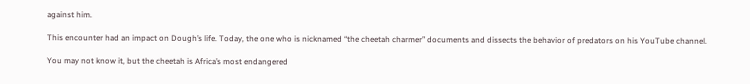against him.

This encounter had an impact on Dough’s life. Today, the one who is nicknamed “the cheetah charmer” documents and dissects the behavior of predators on his YouTube channel.

You may not know it, but the cheetah is Africa’s most endangered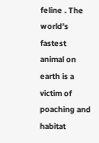feline . The world’s fastest animal on earth is a victim of poaching and habitat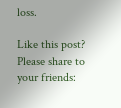loss.

Like this post? Please share to your friends: